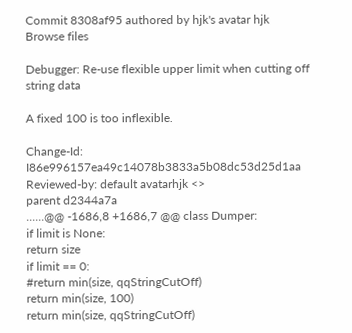Commit 8308af95 authored by hjk's avatar hjk
Browse files

Debugger: Re-use flexible upper limit when cutting off string data

A fixed 100 is too inflexible.

Change-Id: I86e996157ea49c14078b3833a5b08dc53d25d1aa
Reviewed-by: default avatarhjk <>
parent d2344a7a
......@@ -1686,8 +1686,7 @@ class Dumper:
if limit is None:
return size
if limit == 0:
#return min(size, qqStringCutOff)
return min(size, 100)
return min(size, qqStringCutOff)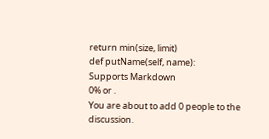return min(size, limit)
def putName(self, name):
Supports Markdown
0% or .
You are about to add 0 people to the discussion.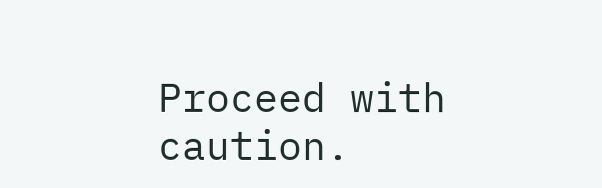Proceed with caution.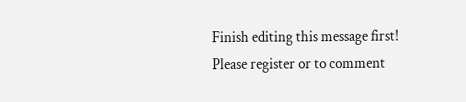Finish editing this message first!
Please register or to comment